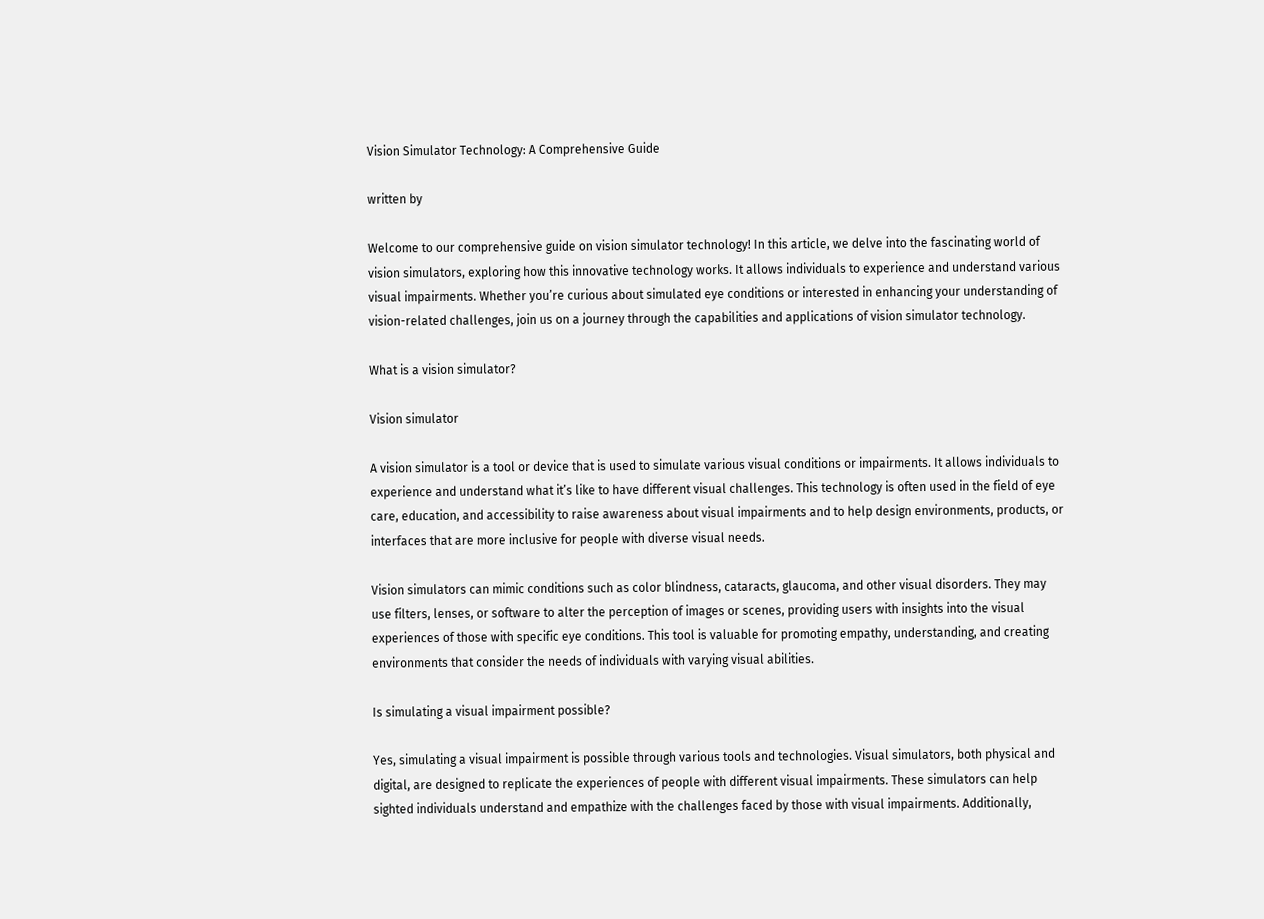Vision Simulator Technology: A Comprehensive Guide

written by

Welcome to our comprehensive guide on vision simulator technology! In this article, we delve into the fascinating world of vision simulators, exploring how this innovative technology works. It allows individuals to experience and understand various visual impairments. Whether you’re curious about simulated eye conditions or interested in enhancing your understanding of vision-related challenges, join us on a journey through the capabilities and applications of vision simulator technology.

What is a vision simulator?

Vision simulator

A vision simulator is a tool or device that is used to simulate various visual conditions or impairments. It allows individuals to experience and understand what it’s like to have different visual challenges. This technology is often used in the field of eye care, education, and accessibility to raise awareness about visual impairments and to help design environments, products, or interfaces that are more inclusive for people with diverse visual needs.

Vision simulators can mimic conditions such as color blindness, cataracts, glaucoma, and other visual disorders. They may use filters, lenses, or software to alter the perception of images or scenes, providing users with insights into the visual experiences of those with specific eye conditions. This tool is valuable for promoting empathy, understanding, and creating environments that consider the needs of individuals with varying visual abilities.

Is simulating a visual impairment possible?

Yes, simulating a visual impairment is possible through various tools and technologies. Visual simulators, both physical and digital, are designed to replicate the experiences of people with different visual impairments. These simulators can help sighted individuals understand and empathize with the challenges faced by those with visual impairments. Additionally,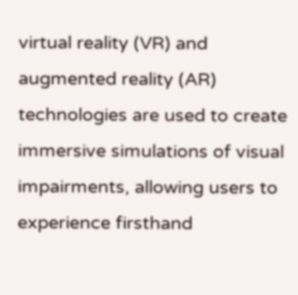virtual reality (VR) and augmented reality (AR) technologies are used to create immersive simulations of visual impairments, allowing users to experience firsthand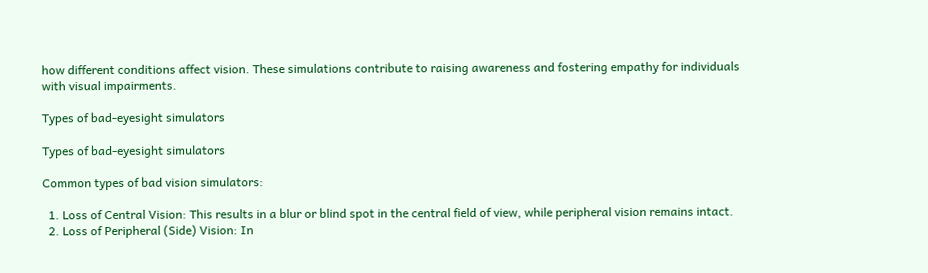how different conditions affect vision. These simulations contribute to raising awareness and fostering empathy for individuals with visual impairments.

Types of bad-eyesight simulators

Types of bad-eyesight simulators

Common types of bad vision simulators:

  1. Loss of Central Vision: This results in a blur or blind spot in the central field of view, while peripheral vision remains intact.
  2. Loss of Peripheral (Side) Vision: In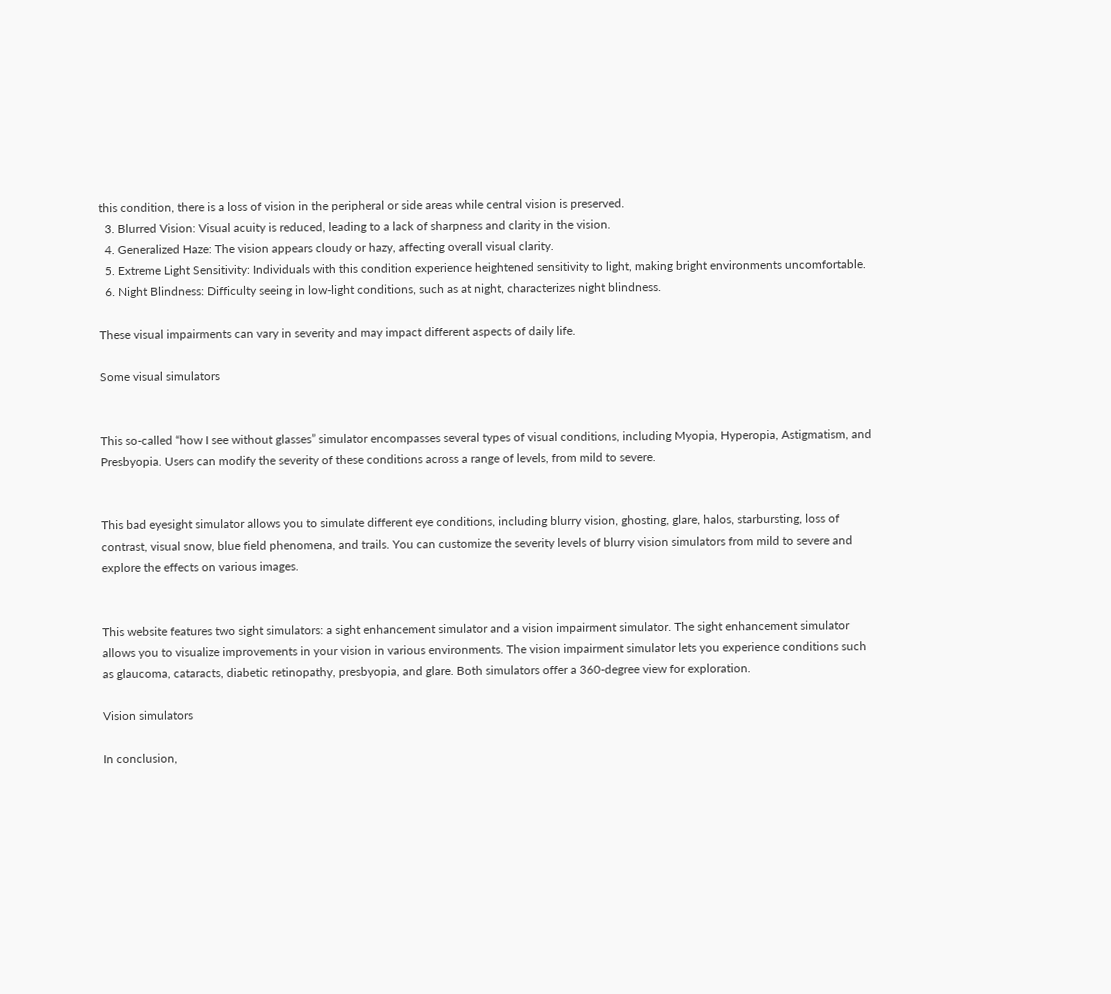this condition, there is a loss of vision in the peripheral or side areas while central vision is preserved.
  3. Blurred Vision: Visual acuity is reduced, leading to a lack of sharpness and clarity in the vision.
  4. Generalized Haze: The vision appears cloudy or hazy, affecting overall visual clarity.
  5. Extreme Light Sensitivity: Individuals with this condition experience heightened sensitivity to light, making bright environments uncomfortable.
  6. Night Blindness: Difficulty seeing in low-light conditions, such as at night, characterizes night blindness.

These visual impairments can vary in severity and may impact different aspects of daily life.

Some visual simulators


This so-called “how I see without glasses” simulator encompasses several types of visual conditions, including Myopia, Hyperopia, Astigmatism, and Presbyopia. Users can modify the severity of these conditions across a range of levels, from mild to severe.


This bad eyesight simulator allows you to simulate different eye conditions, including blurry vision, ghosting, glare, halos, starbursting, loss of contrast, visual snow, blue field phenomena, and trails. You can customize the severity levels of blurry vision simulators from mild to severe and explore the effects on various images.


This website features two sight simulators: a sight enhancement simulator and a vision impairment simulator. The sight enhancement simulator allows you to visualize improvements in your vision in various environments. The vision impairment simulator lets you experience conditions such as glaucoma, cataracts, diabetic retinopathy, presbyopia, and glare. Both simulators offer a 360-degree view for exploration.

Vision simulators

In conclusion,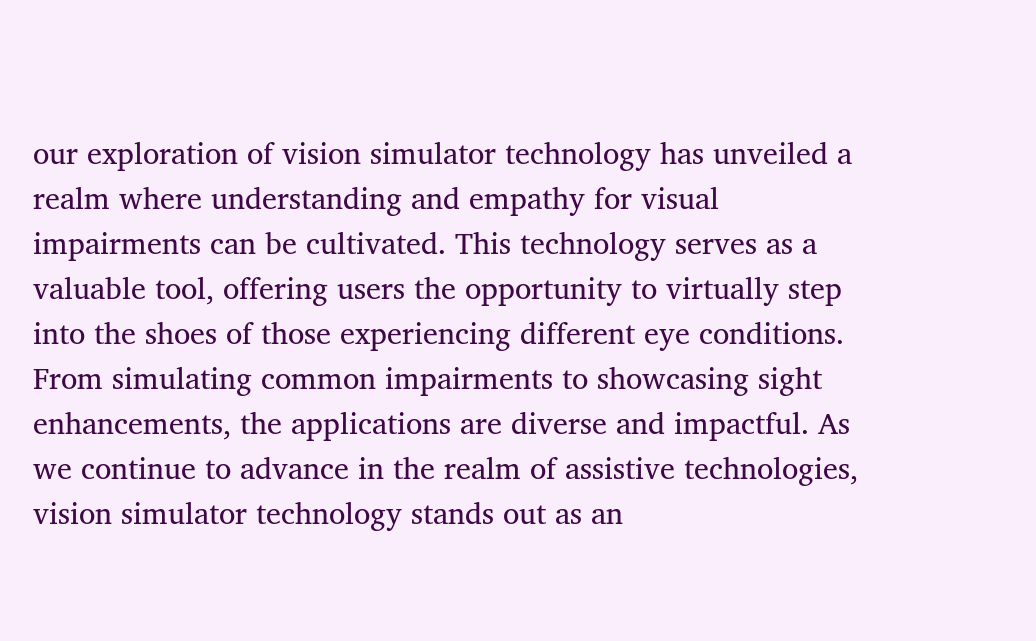our exploration of vision simulator technology has unveiled a realm where understanding and empathy for visual impairments can be cultivated. This technology serves as a valuable tool, offering users the opportunity to virtually step into the shoes of those experiencing different eye conditions. From simulating common impairments to showcasing sight enhancements, the applications are diverse and impactful. As we continue to advance in the realm of assistive technologies, vision simulator technology stands out as an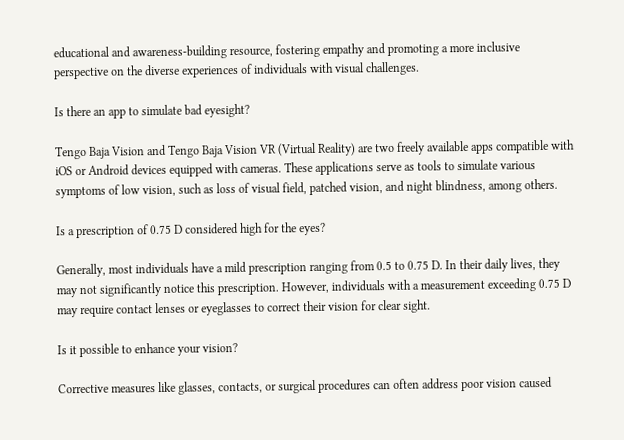educational and awareness-building resource, fostering empathy and promoting a more inclusive perspective on the diverse experiences of individuals with visual challenges.

Is there an app to simulate bad eyesight?

Tengo Baja Vision and Tengo Baja Vision VR (Virtual Reality) are two freely available apps compatible with iOS or Android devices equipped with cameras. These applications serve as tools to simulate various symptoms of low vision, such as loss of visual field, patched vision, and night blindness, among others.

Is a prescription of 0.75 D considered high for the eyes?

Generally, most individuals have a mild prescription ranging from 0.5 to 0.75 D. In their daily lives, they may not significantly notice this prescription. However, individuals with a measurement exceeding 0.75 D may require contact lenses or eyeglasses to correct their vision for clear sight.

Is it possible to enhance your vision?

Corrective measures like glasses, contacts, or surgical procedures can often address poor vision caused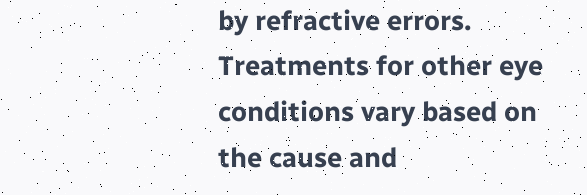by refractive errors. Treatments for other eye conditions vary based on the cause and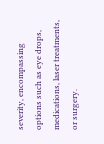severity, encompassing options such as eye drops, medications, laser treatments, or surgery.